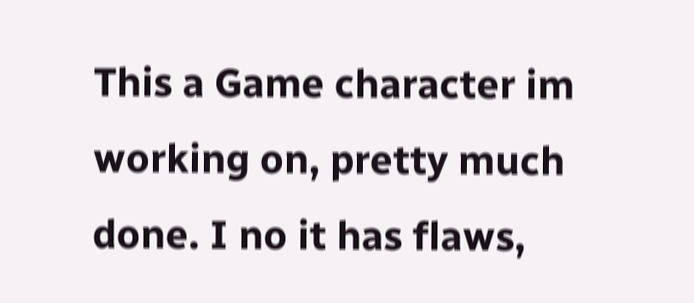This a Game character im working on, pretty much done. I no it has flaws,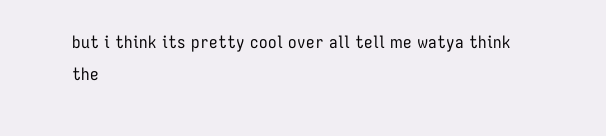but i think its pretty cool over all tell me watya think
the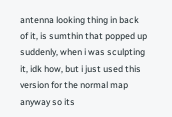antenna looking thing in back of it, is sumthin that popped up suddenly, when i was sculpting it, idk how, but i just used this version for the normal map anyway so its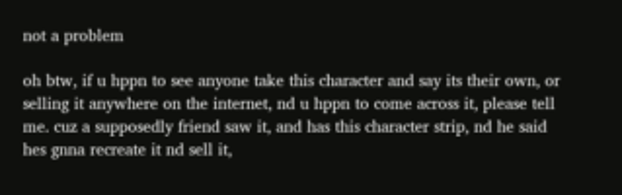not a problem

oh btw, if u hppn to see anyone take this character and say its their own, or selling it anywhere on the internet, nd u hppn to come across it, please tell me. cuz a supposedly friend saw it, and has this character strip, nd he said hes gnna recreate it nd sell it,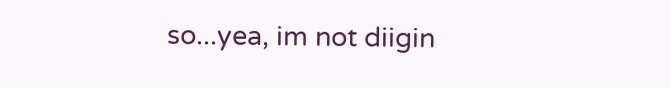so...yea, im not diigin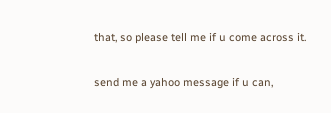that, so please tell me if u come across it.

send me a yahoo message if u can,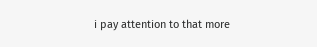i pay attention to that more